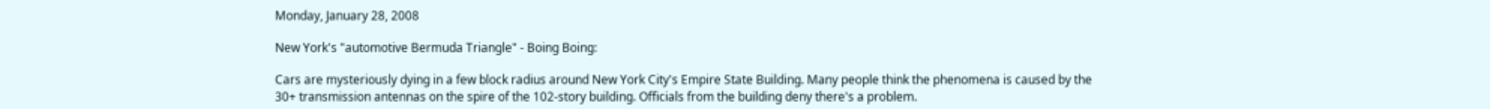Monday, January 28, 2008

New York's "automotive Bermuda Triangle" - Boing Boing:

Cars are mysteriously dying in a few block radius around New York City's Empire State Building. Many people think the phenomena is caused by the 30+ transmission antennas on the spire of the 102-story building. Officials from the building deny there's a problem.